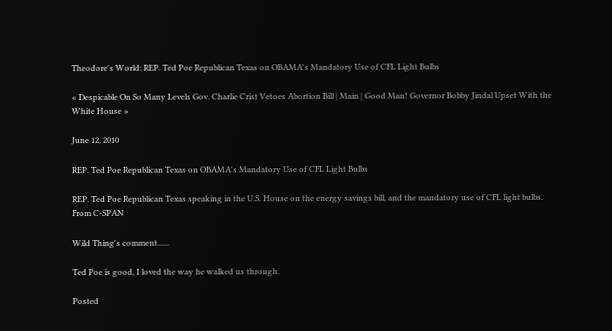Theodore's World: REP. Ted Poe Republican Texas on OBAMA's Mandatory Use of CFL Light Bulbs

« Despicable On So Many Levels Gov. Charlie Crist Vetoes Abortion Bill | Main | Good Man! Governor Bobby Jindal Upset With the White House »

June 12, 2010

REP. Ted Poe Republican Texas on OBAMA's Mandatory Use of CFL Light Bulbs

REP. Ted Poe Republican Texas speaking in the U.S. House on the energy savings bill, and the mandatory use of CFL light bulbs. From C-SPAN

Wild Thing's comment......

Ted Poe is good, I loved the way he walked us through.

Posted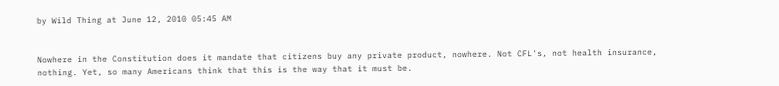by Wild Thing at June 12, 2010 05:45 AM


Nowhere in the Constitution does it mandate that citizens buy any private product, nowhere. Not CFL's, not health insurance, nothing. Yet, so many Americans think that this is the way that it must be.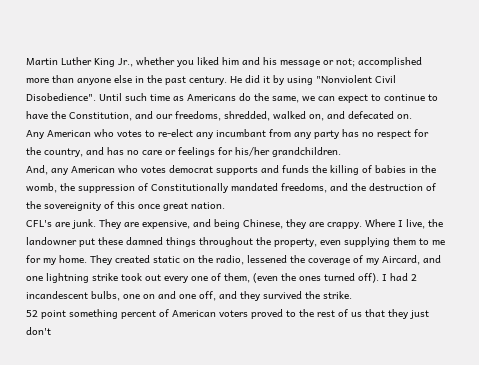Martin Luther King Jr., whether you liked him and his message or not; accomplished more than anyone else in the past century. He did it by using "Nonviolent Civil Disobedience". Until such time as Americans do the same, we can expect to continue to have the Constitution, and our freedoms, shredded, walked on, and defecated on.
Any American who votes to re-elect any incumbant from any party has no respect for the country, and has no care or feelings for his/her grandchildren.
And, any American who votes democrat supports and funds the killing of babies in the womb, the suppression of Constitutionally mandated freedoms, and the destruction of the sovereignity of this once great nation.
CFL's are junk. They are expensive, and being Chinese, they are crappy. Where I live, the landowner put these damned things throughout the property, even supplying them to me for my home. They created static on the radio, lessened the coverage of my Aircard, and one lightning strike took out every one of them, (even the ones turned off). I had 2 incandescent bulbs, one on and one off, and they survived the strike.
52 point something percent of American voters proved to the rest of us that they just don't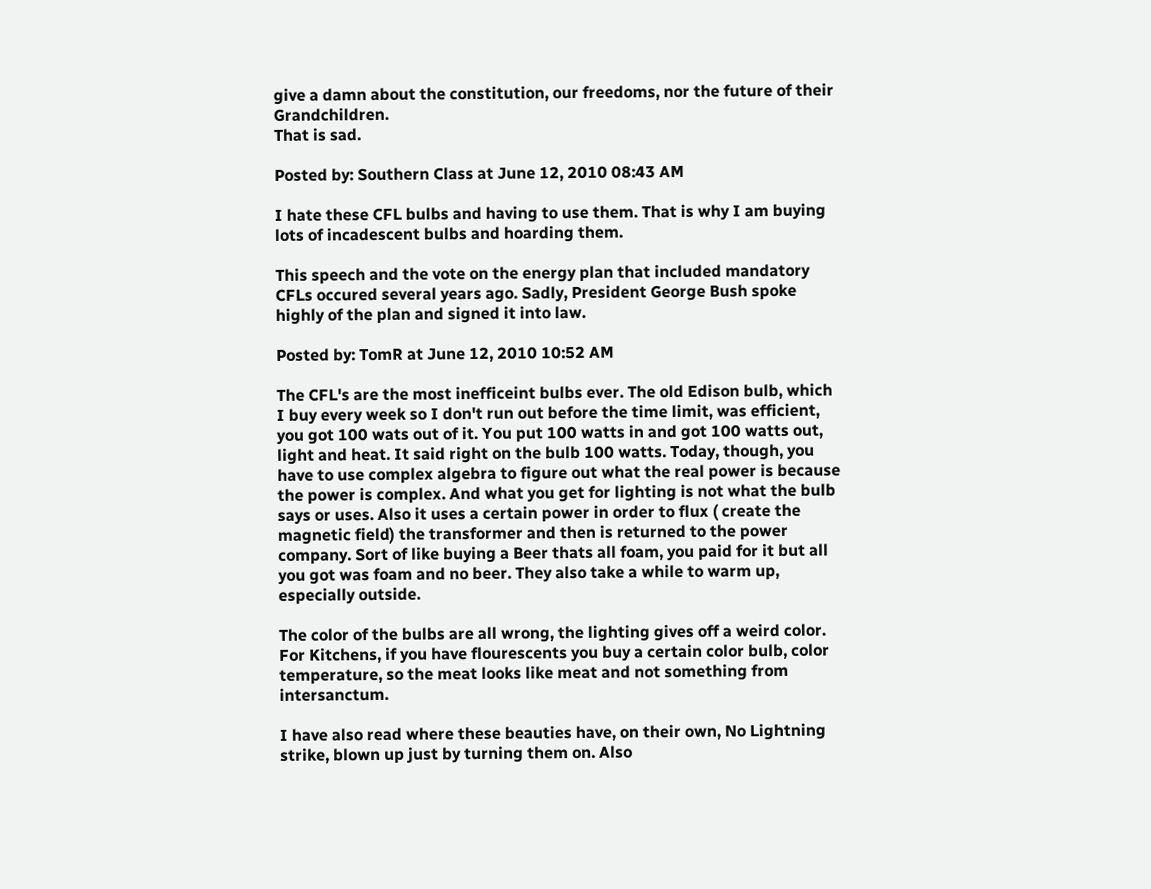give a damn about the constitution, our freedoms, nor the future of their Grandchildren.
That is sad.

Posted by: Southern Class at June 12, 2010 08:43 AM

I hate these CFL bulbs and having to use them. That is why I am buying lots of incadescent bulbs and hoarding them.

This speech and the vote on the energy plan that included mandatory CFLs occured several years ago. Sadly, President George Bush spoke highly of the plan and signed it into law.

Posted by: TomR at June 12, 2010 10:52 AM

The CFL's are the most inefficeint bulbs ever. The old Edison bulb, which I buy every week so I don't run out before the time limit, was efficient, you got 100 wats out of it. You put 100 watts in and got 100 watts out, light and heat. It said right on the bulb 100 watts. Today, though, you have to use complex algebra to figure out what the real power is because the power is complex. And what you get for lighting is not what the bulb says or uses. Also it uses a certain power in order to flux ( create the magnetic field) the transformer and then is returned to the power company. Sort of like buying a Beer thats all foam, you paid for it but all you got was foam and no beer. They also take a while to warm up, especially outside.

The color of the bulbs are all wrong, the lighting gives off a weird color. For Kitchens, if you have flourescents you buy a certain color bulb, color temperature, so the meat looks like meat and not something from intersanctum.

I have also read where these beauties have, on their own, No Lightning strike, blown up just by turning them on. Also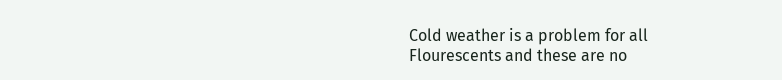Cold weather is a problem for all Flourescents and these are no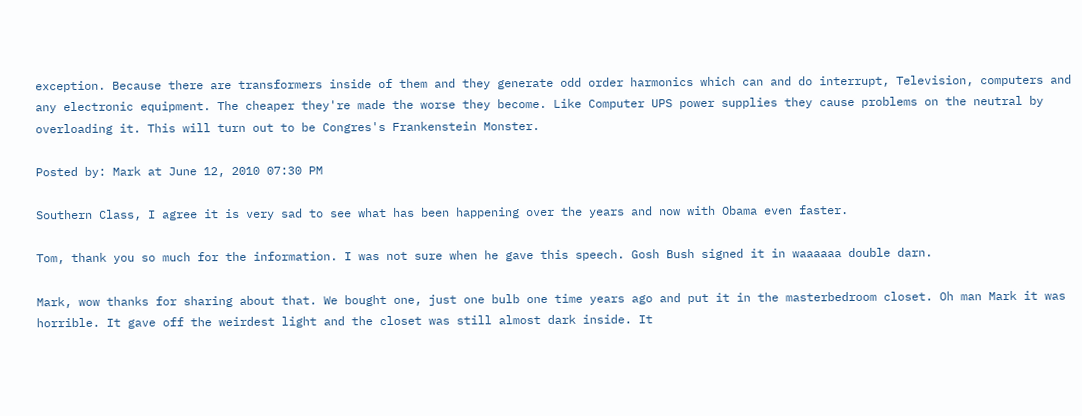exception. Because there are transformers inside of them and they generate odd order harmonics which can and do interrupt, Television, computers and any electronic equipment. The cheaper they're made the worse they become. Like Computer UPS power supplies they cause problems on the neutral by overloading it. This will turn out to be Congres's Frankenstein Monster.

Posted by: Mark at June 12, 2010 07:30 PM

Southern Class, I agree it is very sad to see what has been happening over the years and now with Obama even faster.

Tom, thank you so much for the information. I was not sure when he gave this speech. Gosh Bush signed it in waaaaaa double darn.

Mark, wow thanks for sharing about that. We bought one, just one bulb one time years ago and put it in the masterbedroom closet. Oh man Mark it was horrible. It gave off the weirdest light and the closet was still almost dark inside. It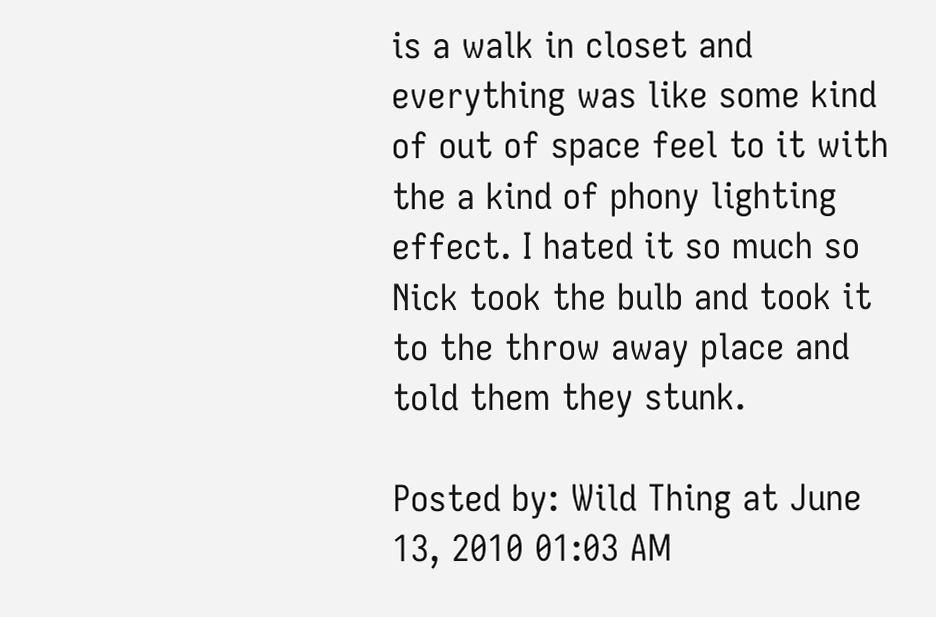is a walk in closet and everything was like some kind of out of space feel to it with the a kind of phony lighting effect. I hated it so much so Nick took the bulb and took it to the throw away place and told them they stunk.

Posted by: Wild Thing at June 13, 2010 01:03 AM